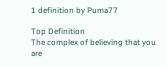1 definition by Puma77

Top Definition
The complex of believing that you are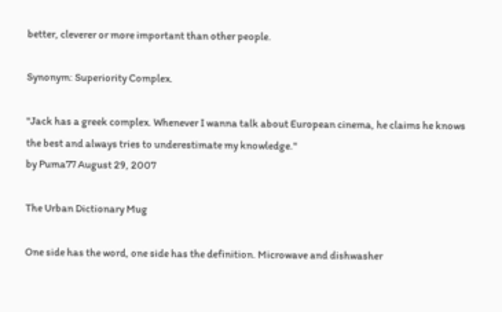better, cleverer or more important than other people.

Synonym: Superiority Complex.

"Jack has a greek complex. Whenever I wanna talk about European cinema, he claims he knows the best and always tries to underestimate my knowledge."
by Puma77 August 29, 2007

The Urban Dictionary Mug

One side has the word, one side has the definition. Microwave and dishwasher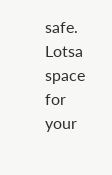safe. Lotsa space for your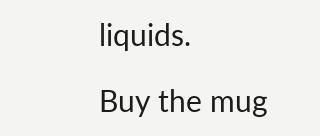liquids.

Buy the mug